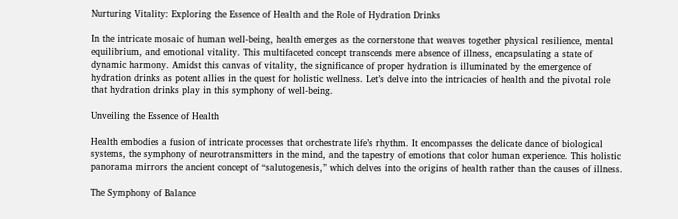Nurturing Vitality: Exploring the Essence of Health and the Role of Hydration Drinks

In the intricate mosaic of human well-being, health emerges as the cornerstone that weaves together physical resilience, mental equilibrium, and emotional vitality. This multifaceted concept transcends mere absence of illness, encapsulating a state of dynamic harmony. Amidst this canvas of vitality, the significance of proper hydration is illuminated by the emergence of hydration drinks as potent allies in the quest for holistic wellness. Let’s delve into the intricacies of health and the pivotal role that hydration drinks play in this symphony of well-being.

Unveiling the Essence of Health

Health embodies a fusion of intricate processes that orchestrate life’s rhythm. It encompasses the delicate dance of biological systems, the symphony of neurotransmitters in the mind, and the tapestry of emotions that color human experience. This holistic panorama mirrors the ancient concept of “salutogenesis,” which delves into the origins of health rather than the causes of illness.

The Symphony of Balance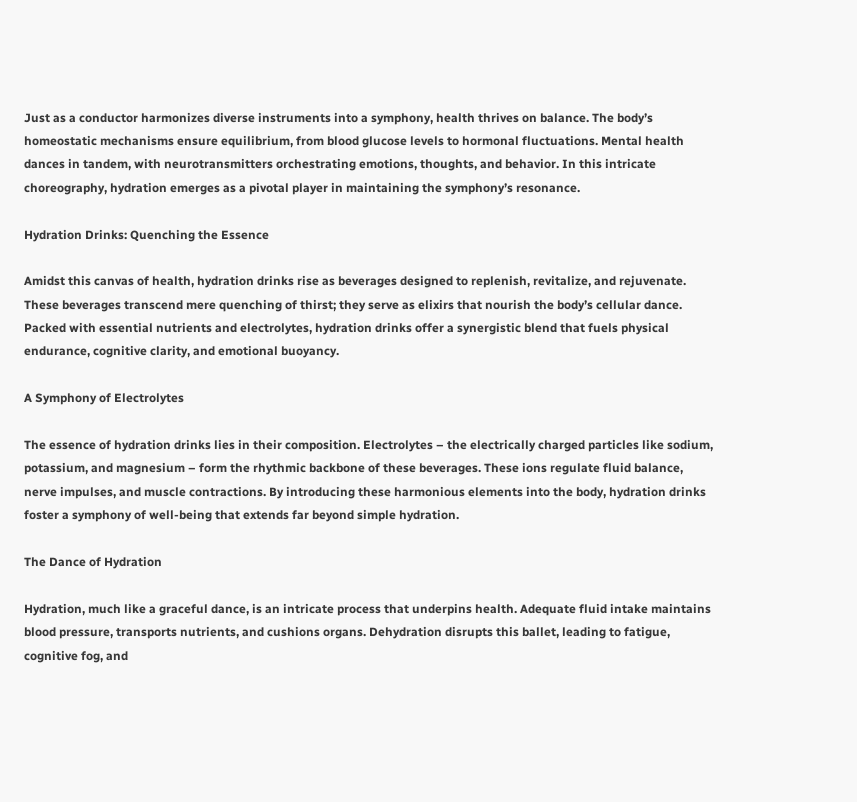Just as a conductor harmonizes diverse instruments into a symphony, health thrives on balance. The body’s homeostatic mechanisms ensure equilibrium, from blood glucose levels to hormonal fluctuations. Mental health dances in tandem, with neurotransmitters orchestrating emotions, thoughts, and behavior. In this intricate choreography, hydration emerges as a pivotal player in maintaining the symphony’s resonance.

Hydration Drinks: Quenching the Essence

Amidst this canvas of health, hydration drinks rise as beverages designed to replenish, revitalize, and rejuvenate. These beverages transcend mere quenching of thirst; they serve as elixirs that nourish the body’s cellular dance. Packed with essential nutrients and electrolytes, hydration drinks offer a synergistic blend that fuels physical endurance, cognitive clarity, and emotional buoyancy.

A Symphony of Electrolytes

The essence of hydration drinks lies in their composition. Electrolytes – the electrically charged particles like sodium, potassium, and magnesium – form the rhythmic backbone of these beverages. These ions regulate fluid balance, nerve impulses, and muscle contractions. By introducing these harmonious elements into the body, hydration drinks foster a symphony of well-being that extends far beyond simple hydration.

The Dance of Hydration

Hydration, much like a graceful dance, is an intricate process that underpins health. Adequate fluid intake maintains blood pressure, transports nutrients, and cushions organs. Dehydration disrupts this ballet, leading to fatigue, cognitive fog, and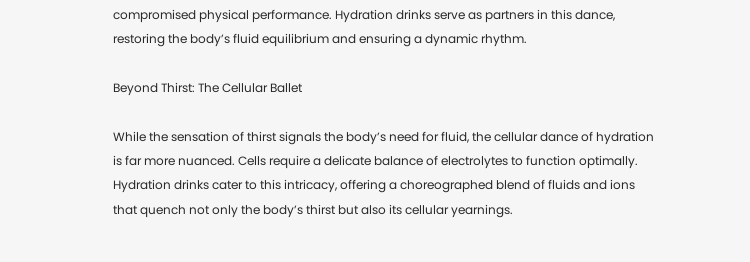compromised physical performance. Hydration drinks serve as partners in this dance, restoring the body’s fluid equilibrium and ensuring a dynamic rhythm.

Beyond Thirst: The Cellular Ballet

While the sensation of thirst signals the body’s need for fluid, the cellular dance of hydration is far more nuanced. Cells require a delicate balance of electrolytes to function optimally. Hydration drinks cater to this intricacy, offering a choreographed blend of fluids and ions that quench not only the body’s thirst but also its cellular yearnings.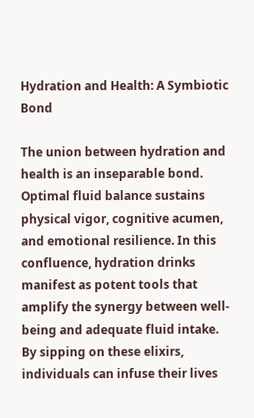Hydration and Health: A Symbiotic Bond

The union between hydration and health is an inseparable bond. Optimal fluid balance sustains physical vigor, cognitive acumen, and emotional resilience. In this confluence, hydration drinks manifest as potent tools that amplify the synergy between well-being and adequate fluid intake. By sipping on these elixirs, individuals can infuse their lives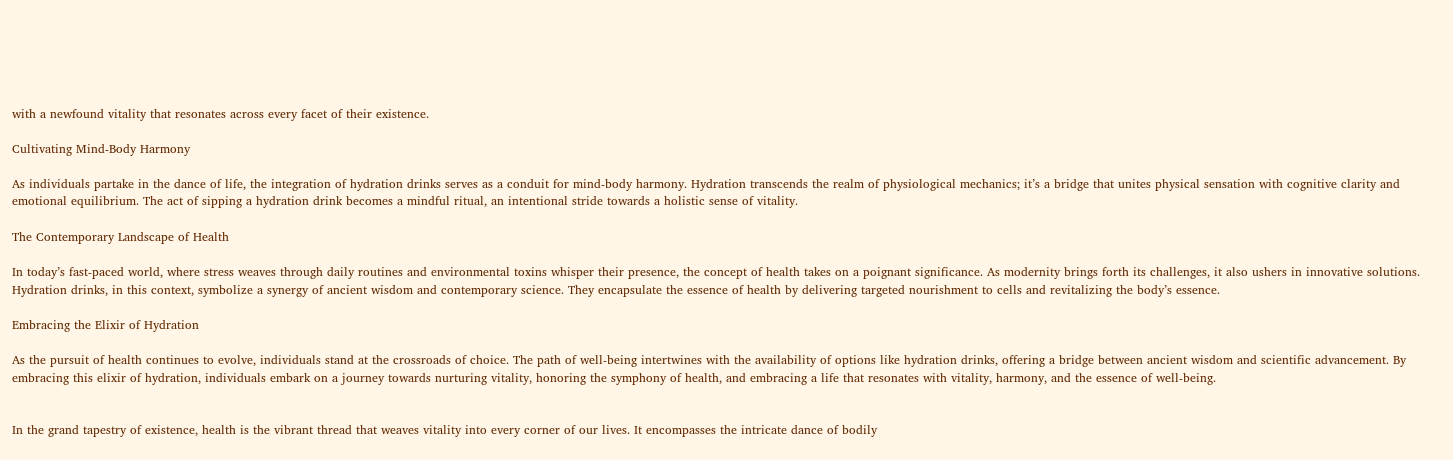with a newfound vitality that resonates across every facet of their existence.

Cultivating Mind-Body Harmony

As individuals partake in the dance of life, the integration of hydration drinks serves as a conduit for mind-body harmony. Hydration transcends the realm of physiological mechanics; it’s a bridge that unites physical sensation with cognitive clarity and emotional equilibrium. The act of sipping a hydration drink becomes a mindful ritual, an intentional stride towards a holistic sense of vitality.

The Contemporary Landscape of Health

In today’s fast-paced world, where stress weaves through daily routines and environmental toxins whisper their presence, the concept of health takes on a poignant significance. As modernity brings forth its challenges, it also ushers in innovative solutions. Hydration drinks, in this context, symbolize a synergy of ancient wisdom and contemporary science. They encapsulate the essence of health by delivering targeted nourishment to cells and revitalizing the body’s essence.

Embracing the Elixir of Hydration

As the pursuit of health continues to evolve, individuals stand at the crossroads of choice. The path of well-being intertwines with the availability of options like hydration drinks, offering a bridge between ancient wisdom and scientific advancement. By embracing this elixir of hydration, individuals embark on a journey towards nurturing vitality, honoring the symphony of health, and embracing a life that resonates with vitality, harmony, and the essence of well-being.


In the grand tapestry of existence, health is the vibrant thread that weaves vitality into every corner of our lives. It encompasses the intricate dance of bodily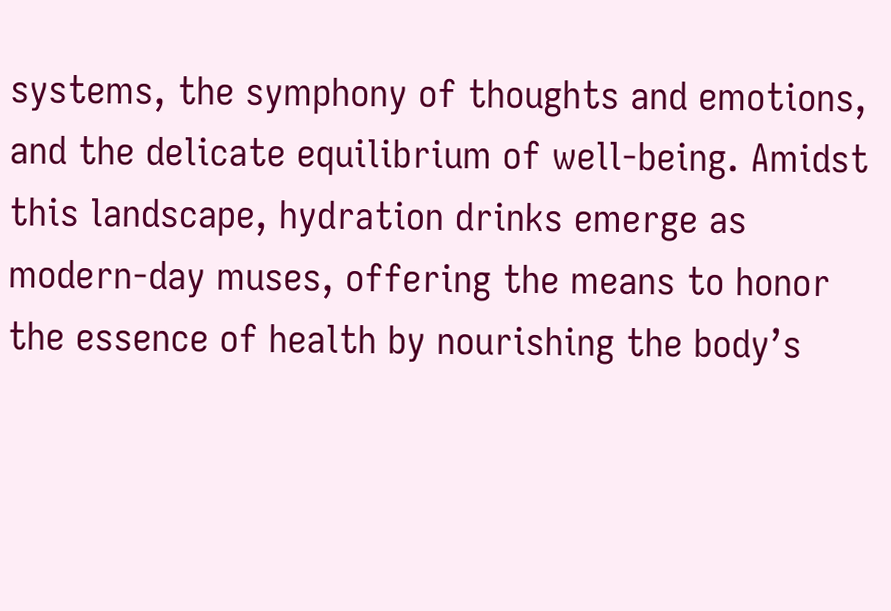systems, the symphony of thoughts and emotions, and the delicate equilibrium of well-being. Amidst this landscape, hydration drinks emerge as modern-day muses, offering the means to honor the essence of health by nourishing the body’s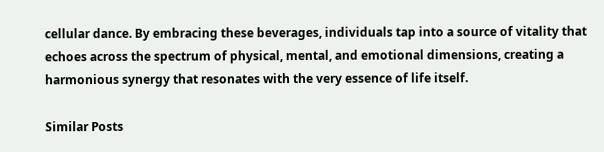cellular dance. By embracing these beverages, individuals tap into a source of vitality that echoes across the spectrum of physical, mental, and emotional dimensions, creating a harmonious synergy that resonates with the very essence of life itself.

Similar Posts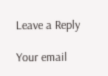Leave a Reply

Your email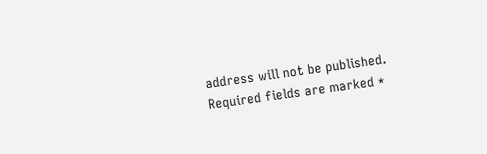address will not be published. Required fields are marked *